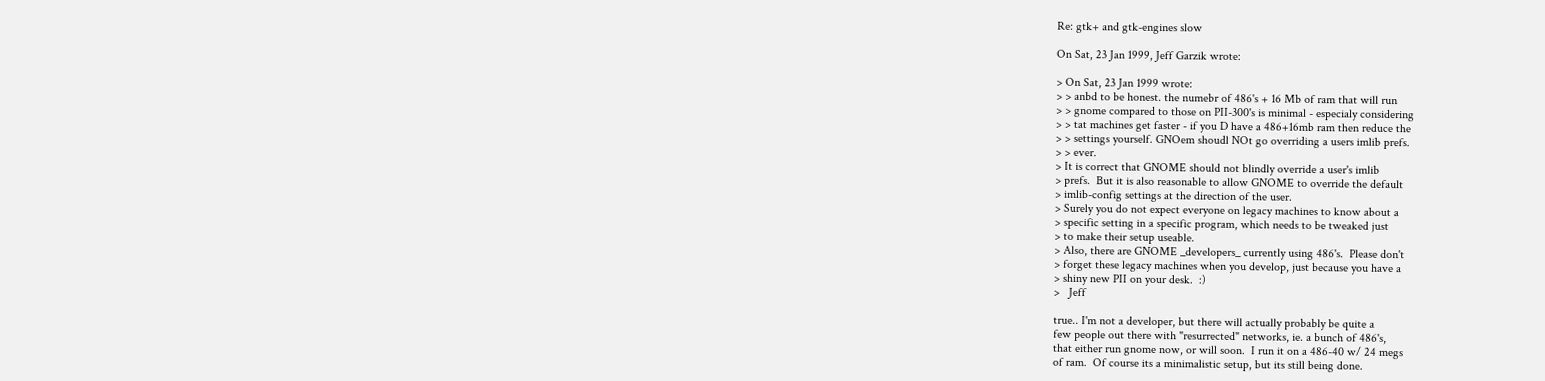Re: gtk+ and gtk-engines slow

On Sat, 23 Jan 1999, Jeff Garzik wrote:

> On Sat, 23 Jan 1999 wrote:
> > anbd to be honest. the numebr of 486's + 16 Mb of ram that will run
> > gnome compared to those on PII-300's is minimal - especialy considering
> > tat machines get faster - if you D have a 486+16mb ram then reduce the
> > settings yourself. GNOem shoudl NOt go overriding a users imlib prefs.
> > ever.
> It is correct that GNOME should not blindly override a user's imlib
> prefs.  But it is also reasonable to allow GNOME to override the default
> imlib-config settings at the direction of the user.
> Surely you do not expect everyone on legacy machines to know about a
> specific setting in a specific program, which needs to be tweaked just
> to make their setup useable.
> Also, there are GNOME _developers_ currently using 486's.  Please don't
> forget these legacy machines when you develop, just because you have a
> shiny new PII on your desk.  :)
>   Jeff

true.. I'm not a developer, but there will actually probably be quite a
few people out there with "resurrected" networks, ie. a bunch of 486's,
that either run gnome now, or will soon.  I run it on a 486-40 w/ 24 megs
of ram.  Of course its a minimalistic setup, but its still being done.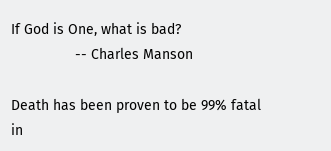If God is One, what is bad?
                -- Charles Manson

Death has been proven to be 99% fatal in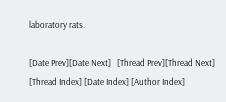laboratory rats.

[Date Prev][Date Next]   [Thread Prev][Thread Next]   [Thread Index] [Date Index] [Author Index]